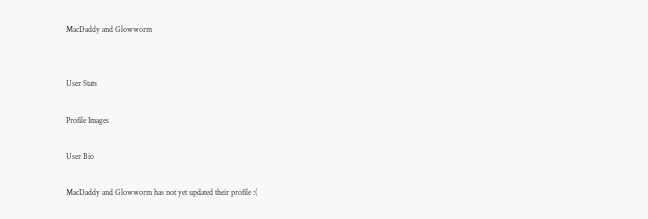MacDaddy and Glowworm


User Stats

Profile Images

User Bio

MacDaddy and Glowworm has not yet updated their profile :(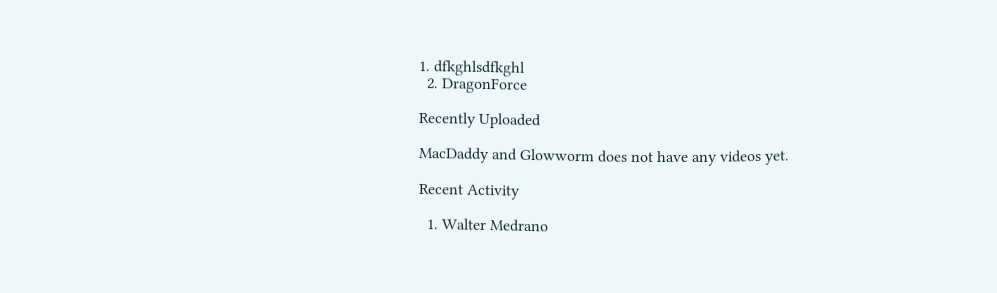1. dfkghlsdfkghl
  2. DragonForce

Recently Uploaded

MacDaddy and Glowworm does not have any videos yet.

Recent Activity

  1. Walter Medrano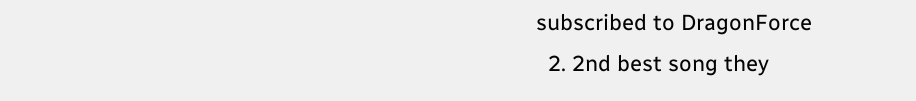subscribed to DragonForce
  2. 2nd best song they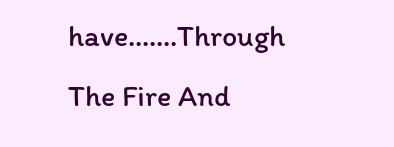have.......Through The Fire And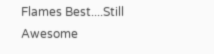Flames Best....Still Awesome